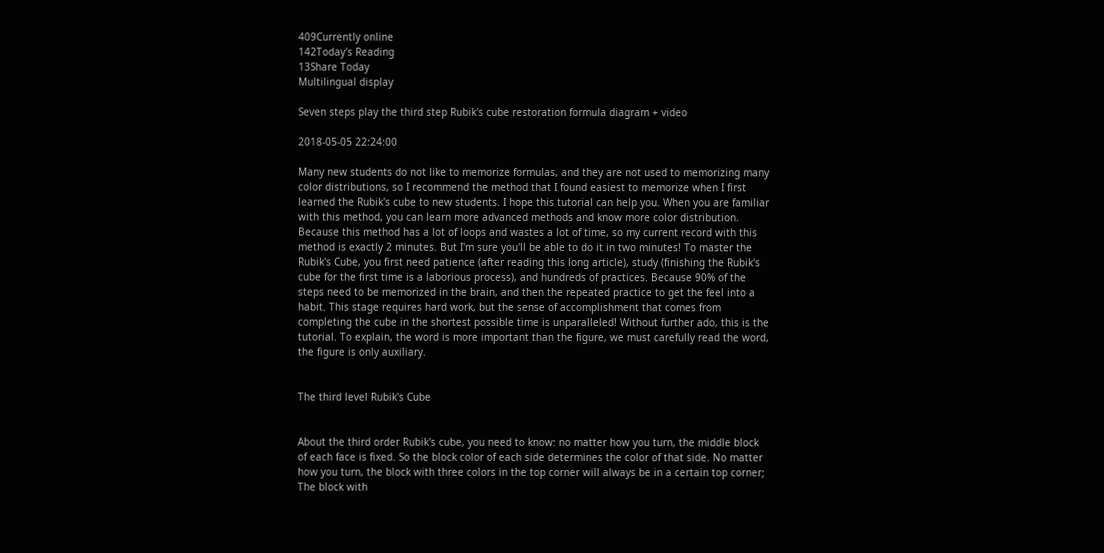409Currently online
142Today's Reading
13Share Today
Multilingual display

Seven steps play the third step Rubik's cube restoration formula diagram + video

2018-05-05 22:24:00

Many new students do not like to memorize formulas, and they are not used to memorizing many color distributions, so I recommend the method that I found easiest to memorize when I first learned the Rubik's cube to new students. I hope this tutorial can help you. When you are familiar with this method, you can learn more advanced methods and know more color distribution. Because this method has a lot of loops and wastes a lot of time, so my current record with this method is exactly 2 minutes. But I'm sure you'll be able to do it in two minutes! To master the Rubik's Cube, you first need patience (after reading this long article), study (finishing the Rubik's cube for the first time is a laborious process), and hundreds of practices. Because 90% of the steps need to be memorized in the brain, and then the repeated practice to get the feel into a habit. This stage requires hard work, but the sense of accomplishment that comes from completing the cube in the shortest possible time is unparalleled! Without further ado, this is the tutorial. To explain, the word is more important than the figure, we must carefully read the word, the figure is only auxiliary.


The third level Rubik's Cube


About the third order Rubik's cube, you need to know: no matter how you turn, the middle block of each face is fixed. So the block color of each side determines the color of that side. No matter how you turn, the block with three colors in the top corner will always be in a certain top corner; The block with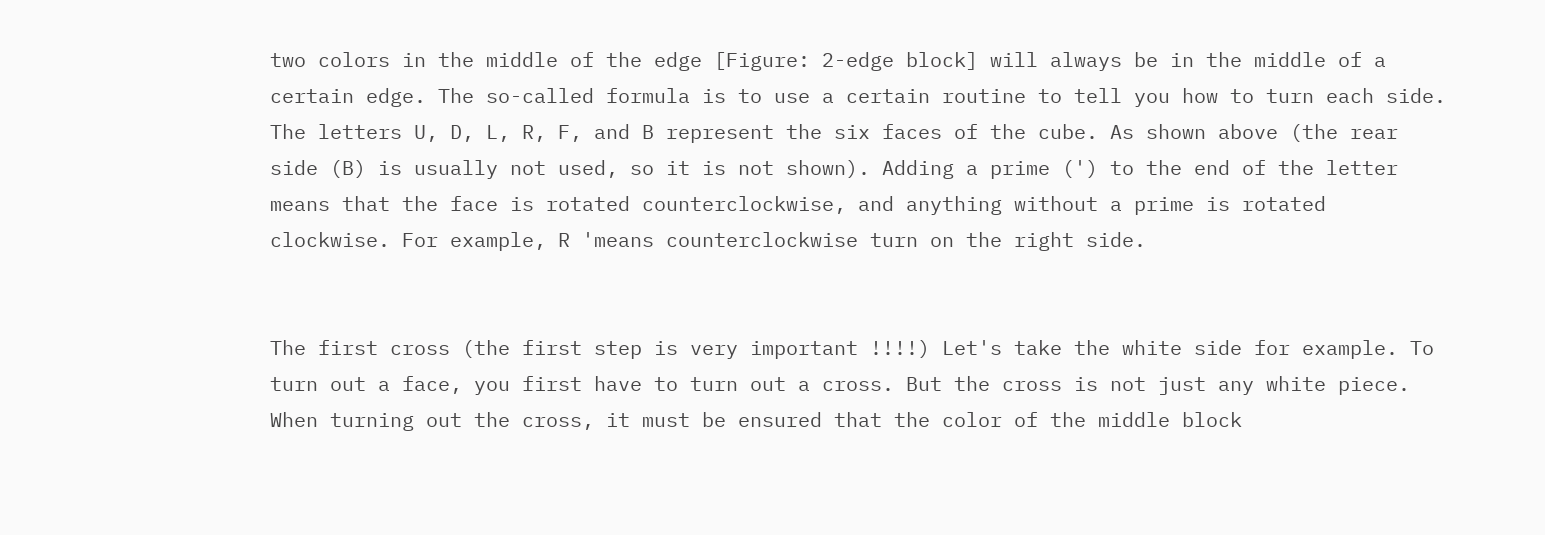two colors in the middle of the edge [Figure: 2-edge block] will always be in the middle of a certain edge. The so-called formula is to use a certain routine to tell you how to turn each side. The letters U, D, L, R, F, and B represent the six faces of the cube. As shown above (the rear side (B) is usually not used, so it is not shown). Adding a prime (') to the end of the letter means that the face is rotated counterclockwise, and anything without a prime is rotated clockwise. For example, R 'means counterclockwise turn on the right side.


The first cross (the first step is very important !!!!) Let's take the white side for example. To turn out a face, you first have to turn out a cross. But the cross is not just any white piece. When turning out the cross, it must be ensured that the color of the middle block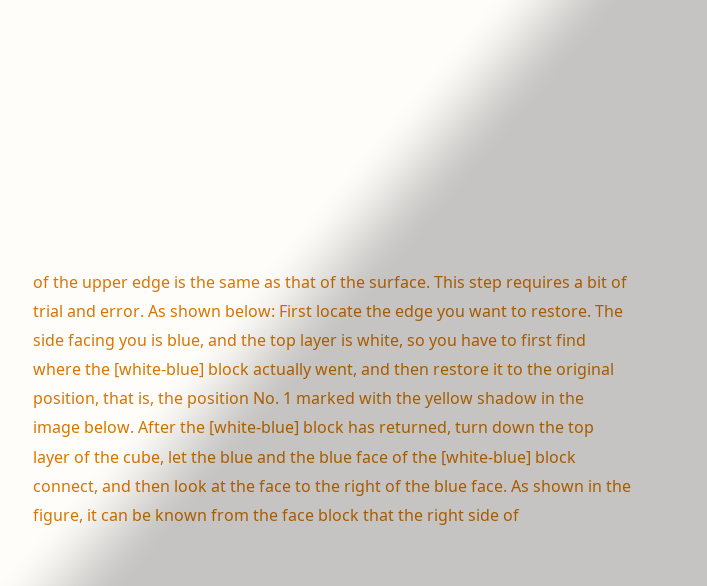of the upper edge is the same as that of the surface. This step requires a bit of trial and error. As shown below: First locate the edge you want to restore. The side facing you is blue, and the top layer is white, so you have to first find where the [white-blue] block actually went, and then restore it to the original position, that is, the position No. 1 marked with the yellow shadow in the image below. After the [white-blue] block has returned, turn down the top layer of the cube, let the blue and the blue face of the [white-blue] block connect, and then look at the face to the right of the blue face. As shown in the figure, it can be known from the face block that the right side of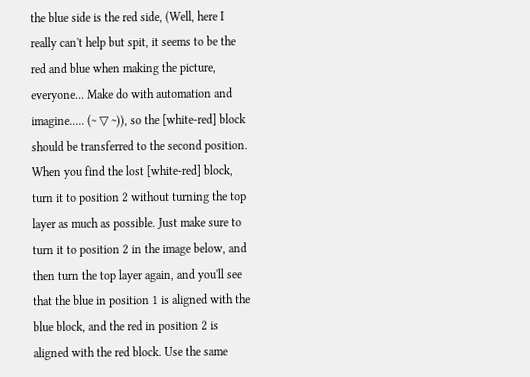the blue side is the red side, (Well, here I really can't help but spit, it seems to be the red and blue when making the picture, everyone... Make do with automation and imagine..... (~ ▽ ~)), so the [white-red] block should be transferred to the second position. When you find the lost [white-red] block, turn it to position 2 without turning the top layer as much as possible. Just make sure to turn it to position 2 in the image below, and then turn the top layer again, and you'll see that the blue in position 1 is aligned with the blue block, and the red in position 2 is aligned with the red block. Use the same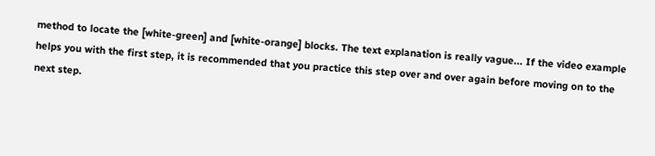method to locate the [white-green] and [white-orange] blocks. The text explanation is really vague... If the video example helps you with the first step, it is recommended that you practice this step over and over again before moving on to the next step.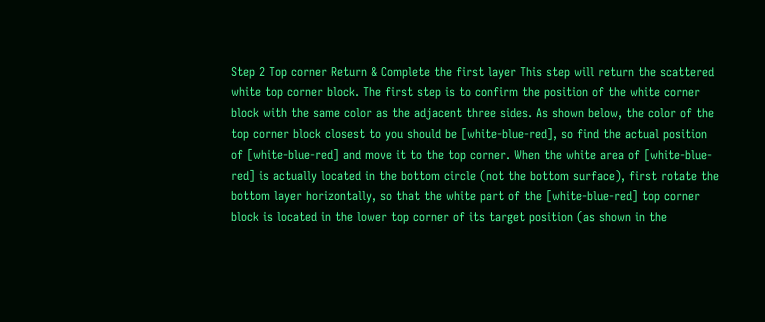Step 2 Top corner Return & Complete the first layer This step will return the scattered white top corner block. The first step is to confirm the position of the white corner block with the same color as the adjacent three sides. As shown below, the color of the top corner block closest to you should be [white-blue-red], so find the actual position of [white-blue-red] and move it to the top corner. When the white area of [white-blue-red] is actually located in the bottom circle (not the bottom surface), first rotate the bottom layer horizontally, so that the white part of the [white-blue-red] top corner block is located in the lower top corner of its target position (as shown in the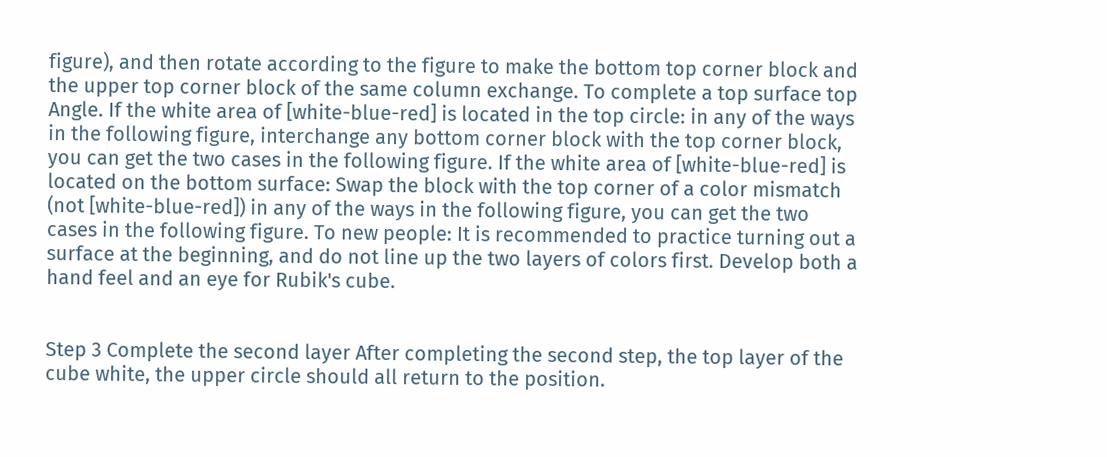figure), and then rotate according to the figure to make the bottom top corner block and the upper top corner block of the same column exchange. To complete a top surface top Angle. If the white area of [white-blue-red] is located in the top circle: in any of the ways in the following figure, interchange any bottom corner block with the top corner block, you can get the two cases in the following figure. If the white area of [white-blue-red] is located on the bottom surface: Swap the block with the top corner of a color mismatch (not [white-blue-red]) in any of the ways in the following figure, you can get the two cases in the following figure. To new people: It is recommended to practice turning out a surface at the beginning, and do not line up the two layers of colors first. Develop both a hand feel and an eye for Rubik's cube.


Step 3 Complete the second layer After completing the second step, the top layer of the cube white, the upper circle should all return to the position.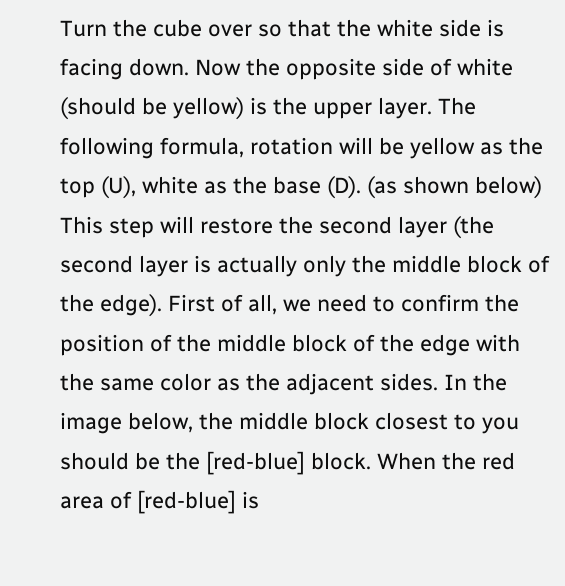Turn the cube over so that the white side is facing down. Now the opposite side of white (should be yellow) is the upper layer. The following formula, rotation will be yellow as the top (U), white as the base (D). (as shown below) This step will restore the second layer (the second layer is actually only the middle block of the edge). First of all, we need to confirm the position of the middle block of the edge with the same color as the adjacent sides. In the image below, the middle block closest to you should be the [red-blue] block. When the red area of [red-blue] is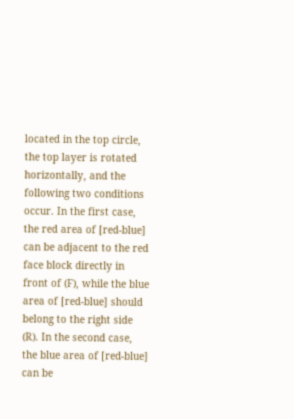located in the top circle, the top layer is rotated horizontally, and the following two conditions occur. In the first case, the red area of [red-blue] can be adjacent to the red face block directly in front of (F), while the blue area of [red-blue] should belong to the right side (R). In the second case, the blue area of [red-blue] can be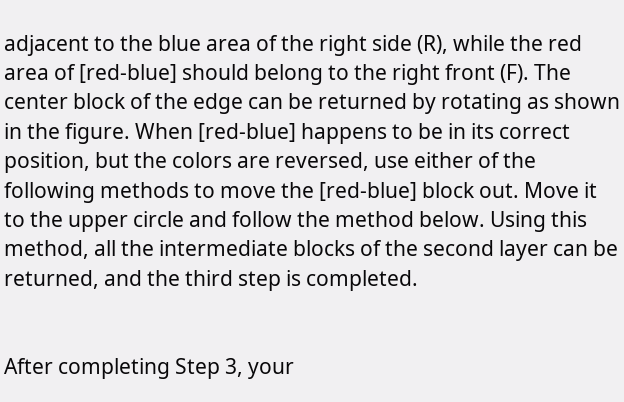adjacent to the blue area of the right side (R), while the red area of [red-blue] should belong to the right front (F). The center block of the edge can be returned by rotating as shown in the figure. When [red-blue] happens to be in its correct position, but the colors are reversed, use either of the following methods to move the [red-blue] block out. Move it to the upper circle and follow the method below. Using this method, all the intermediate blocks of the second layer can be returned, and the third step is completed.


After completing Step 3, your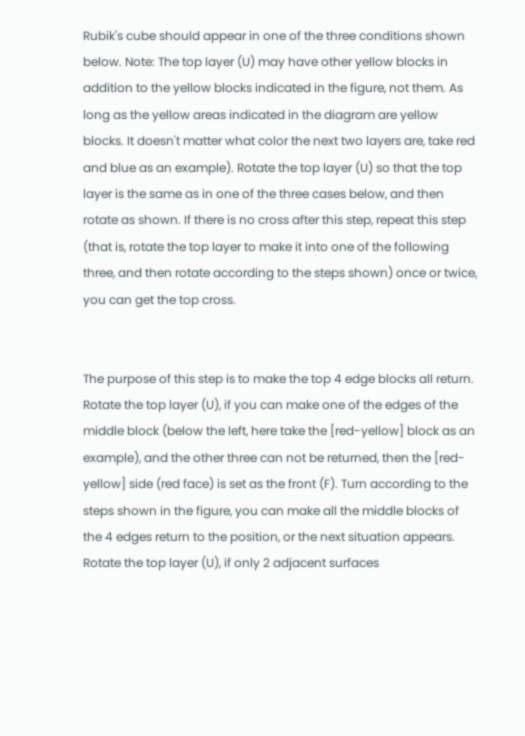Rubik's cube should appear in one of the three conditions shown below. Note: The top layer (U) may have other yellow blocks in addition to the yellow blocks indicated in the figure, not them. As long as the yellow areas indicated in the diagram are yellow blocks. It doesn't matter what color the next two layers are, take red and blue as an example). Rotate the top layer (U) so that the top layer is the same as in one of the three cases below, and then rotate as shown. If there is no cross after this step, repeat this step (that is, rotate the top layer to make it into one of the following three, and then rotate according to the steps shown) once or twice, you can get the top cross.


The purpose of this step is to make the top 4 edge blocks all return. Rotate the top layer (U), if you can make one of the edges of the middle block (below the left, here take the [red-yellow] block as an example), and the other three can not be returned, then the [red-yellow] side (red face) is set as the front (F). Turn according to the steps shown in the figure, you can make all the middle blocks of the 4 edges return to the position, or the next situation appears. Rotate the top layer (U), if only 2 adjacent surfaces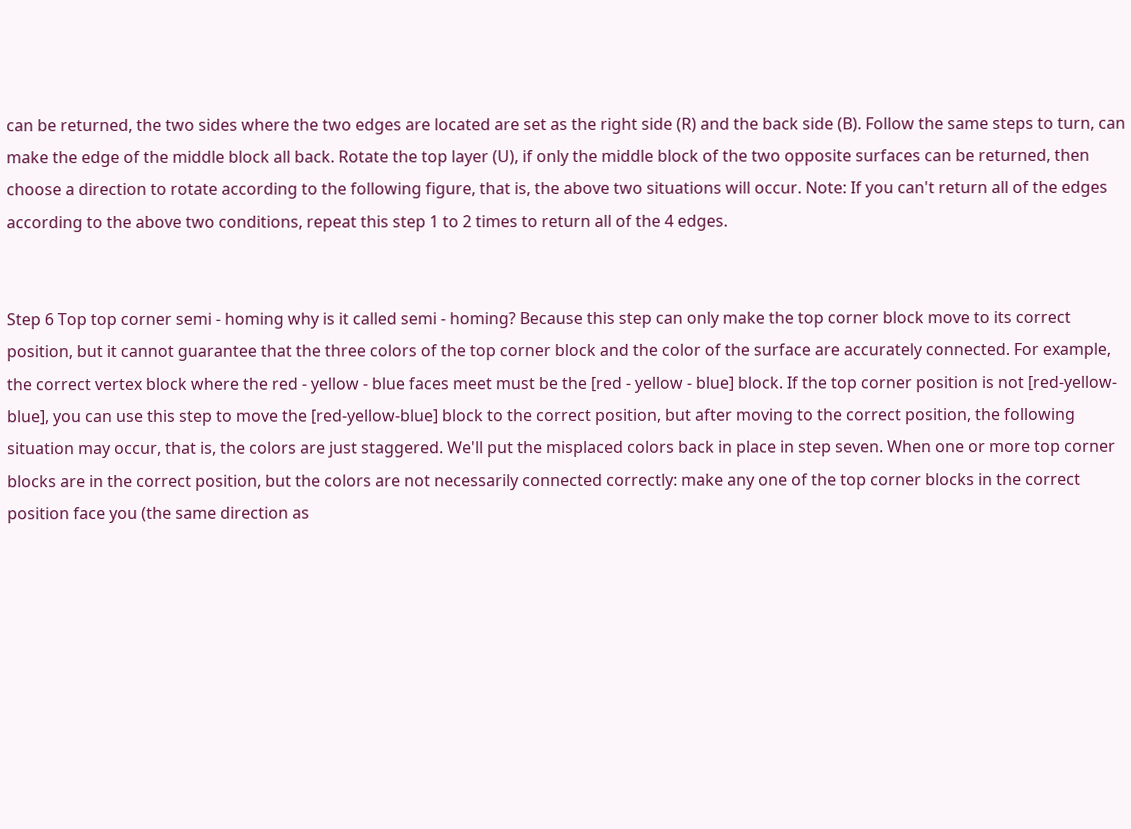can be returned, the two sides where the two edges are located are set as the right side (R) and the back side (B). Follow the same steps to turn, can make the edge of the middle block all back. Rotate the top layer (U), if only the middle block of the two opposite surfaces can be returned, then choose a direction to rotate according to the following figure, that is, the above two situations will occur. Note: If you can't return all of the edges according to the above two conditions, repeat this step 1 to 2 times to return all of the 4 edges.


Step 6 Top top corner semi - homing why is it called semi - homing? Because this step can only make the top corner block move to its correct position, but it cannot guarantee that the three colors of the top corner block and the color of the surface are accurately connected. For example, the correct vertex block where the red - yellow - blue faces meet must be the [red - yellow - blue] block. If the top corner position is not [red-yellow-blue], you can use this step to move the [red-yellow-blue] block to the correct position, but after moving to the correct position, the following situation may occur, that is, the colors are just staggered. We'll put the misplaced colors back in place in step seven. When one or more top corner blocks are in the correct position, but the colors are not necessarily connected correctly: make any one of the top corner blocks in the correct position face you (the same direction as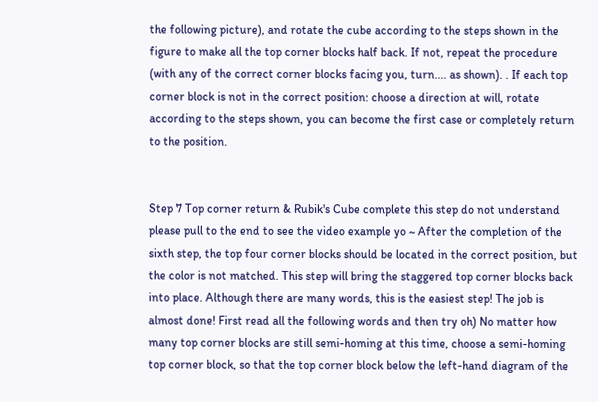the following picture), and rotate the cube according to the steps shown in the figure to make all the top corner blocks half back. If not, repeat the procedure (with any of the correct corner blocks facing you, turn.... as shown). . If each top corner block is not in the correct position: choose a direction at will, rotate according to the steps shown, you can become the first case or completely return to the position.


Step 7 Top corner return & Rubik's Cube complete this step do not understand please pull to the end to see the video example yo ~ After the completion of the sixth step, the top four corner blocks should be located in the correct position, but the color is not matched. This step will bring the staggered top corner blocks back into place. Although there are many words, this is the easiest step! The job is almost done! First read all the following words and then try oh) No matter how many top corner blocks are still semi-homing at this time, choose a semi-homing top corner block, so that the top corner block below the left-hand diagram of the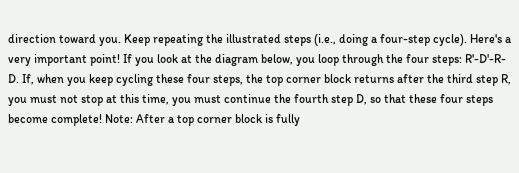direction toward you. Keep repeating the illustrated steps (i.e., doing a four-step cycle). Here's a very important point! If you look at the diagram below, you loop through the four steps: R'-D'-R-D. If, when you keep cycling these four steps, the top corner block returns after the third step R, you must not stop at this time, you must continue the fourth step D, so that these four steps become complete! Note: After a top corner block is fully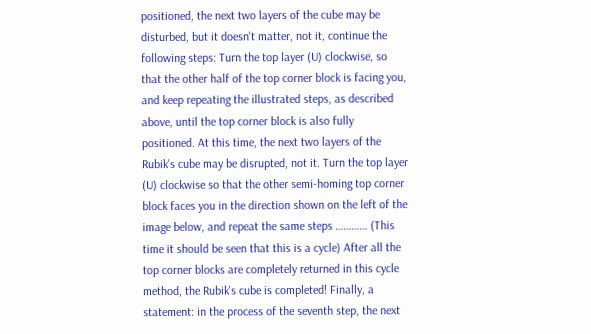positioned, the next two layers of the cube may be disturbed, but it doesn't matter, not it, continue the following steps: Turn the top layer (U) clockwise, so that the other half of the top corner block is facing you, and keep repeating the illustrated steps, as described above, until the top corner block is also fully positioned. At this time, the next two layers of the Rubik's cube may be disrupted, not it. Turn the top layer (U) clockwise so that the other semi-homing top corner block faces you in the direction shown on the left of the image below, and repeat the same steps ………… (This time it should be seen that this is a cycle) After all the top corner blocks are completely returned in this cycle method, the Rubik's cube is completed! Finally, a statement: in the process of the seventh step, the next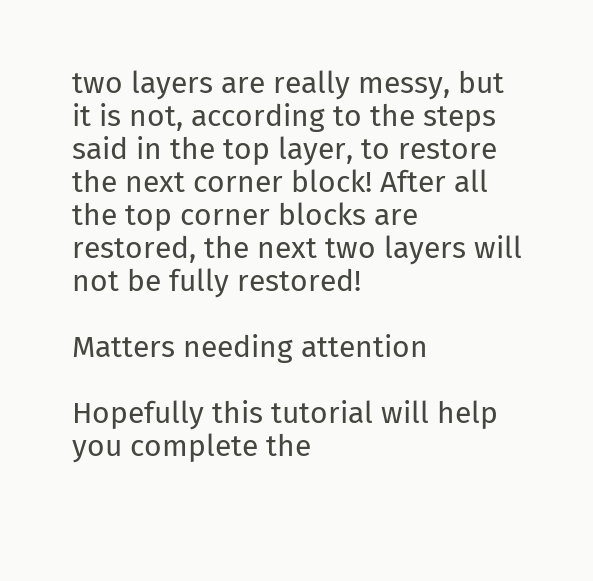two layers are really messy, but it is not, according to the steps said in the top layer, to restore the next corner block! After all the top corner blocks are restored, the next two layers will not be fully restored!

Matters needing attention

Hopefully this tutorial will help you complete the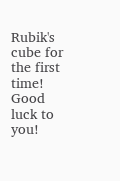Rubik's cube for the first time! Good luck to you!